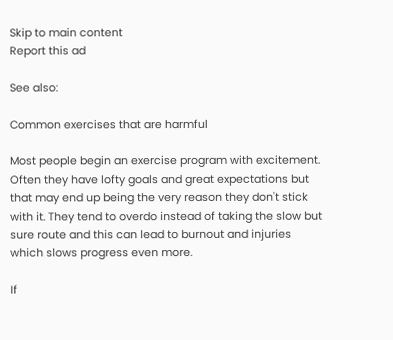Skip to main content
Report this ad

See also:

Common exercises that are harmful

Most people begin an exercise program with excitement. Often they have lofty goals and great expectations but that may end up being the very reason they don't stick with it. They tend to overdo instead of taking the slow but sure route and this can lead to burnout and injuries which slows progress even more.

If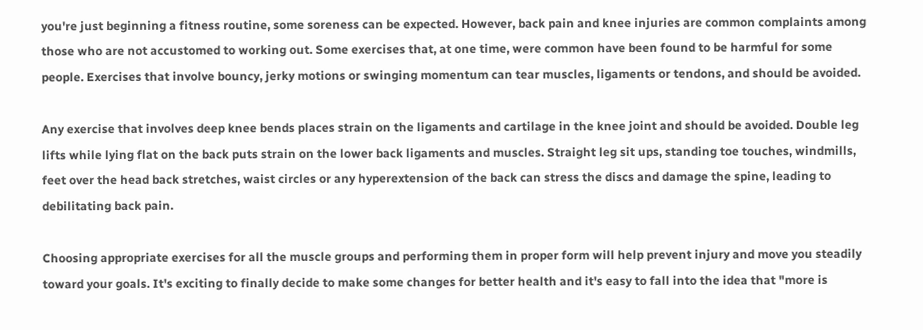you're just beginning a fitness routine, some soreness can be expected. However, back pain and knee injuries are common complaints among those who are not accustomed to working out. Some exercises that, at one time, were common have been found to be harmful for some people. Exercises that involve bouncy, jerky motions or swinging momentum can tear muscles, ligaments or tendons, and should be avoided.

Any exercise that involves deep knee bends places strain on the ligaments and cartilage in the knee joint and should be avoided. Double leg lifts while lying flat on the back puts strain on the lower back ligaments and muscles. Straight leg sit ups, standing toe touches, windmills, feet over the head back stretches, waist circles or any hyperextension of the back can stress the discs and damage the spine, leading to debilitating back pain.

Choosing appropriate exercises for all the muscle groups and performing them in proper form will help prevent injury and move you steadily toward your goals. It's exciting to finally decide to make some changes for better health and it's easy to fall into the idea that "more is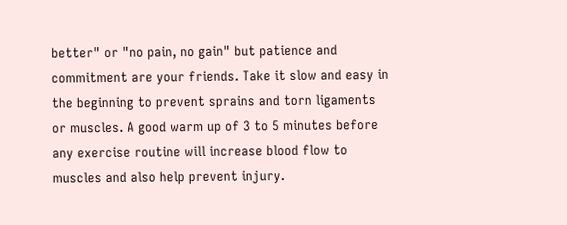better" or "no pain, no gain" but patience and commitment are your friends. Take it slow and easy in the beginning to prevent sprains and torn ligaments or muscles. A good warm up of 3 to 5 minutes before any exercise routine will increase blood flow to muscles and also help prevent injury.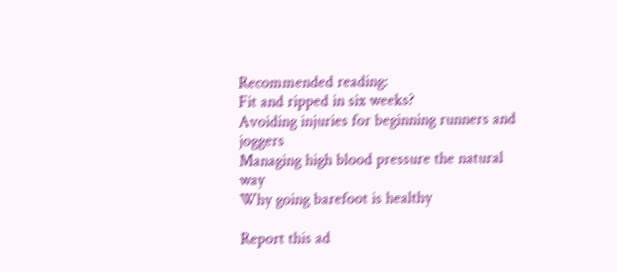Recommended reading:
Fit and ripped in six weeks?
Avoiding injuries for beginning runners and joggers
Managing high blood pressure the natural way
Why going barefoot is healthy

Report this ad